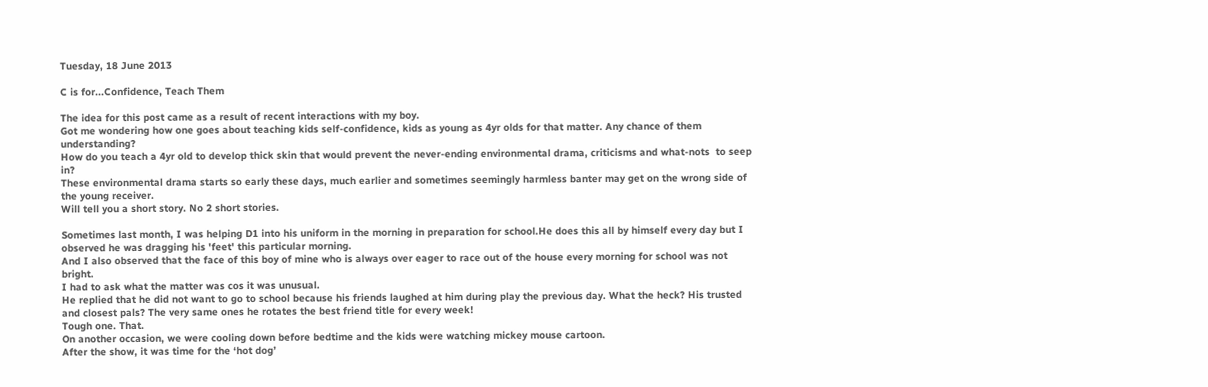Tuesday, 18 June 2013

C is for...Confidence, Teach Them

The idea for this post came as a result of recent interactions with my boy.
Got me wondering how one goes about teaching kids self-confidence, kids as young as 4yr olds for that matter. Any chance of them understanding?
How do you teach a 4yr old to develop thick skin that would prevent the never-ending environmental drama, criticisms and what-nots  to seep in?
These environmental drama starts so early these days, much earlier and sometimes seemingly harmless banter may get on the wrong side of the young receiver.
Will tell you a short story. No 2 short stories.

Sometimes last month, I was helping D1 into his uniform in the morning in preparation for school.He does this all by himself every day but I observed he was dragging his 'feet' this particular morning.
And I also observed that the face of this boy of mine who is always over eager to race out of the house every morning for school was not bright.
I had to ask what the matter was cos it was unusual.
He replied that he did not want to go to school because his friends laughed at him during play the previous day. What the heck? His trusted and closest pals? The very same ones he rotates the best friend title for every week!
Tough one. That.
On another occasion, we were cooling down before bedtime and the kids were watching mickey mouse cartoon.
After the show, it was time for the ‘hot dog’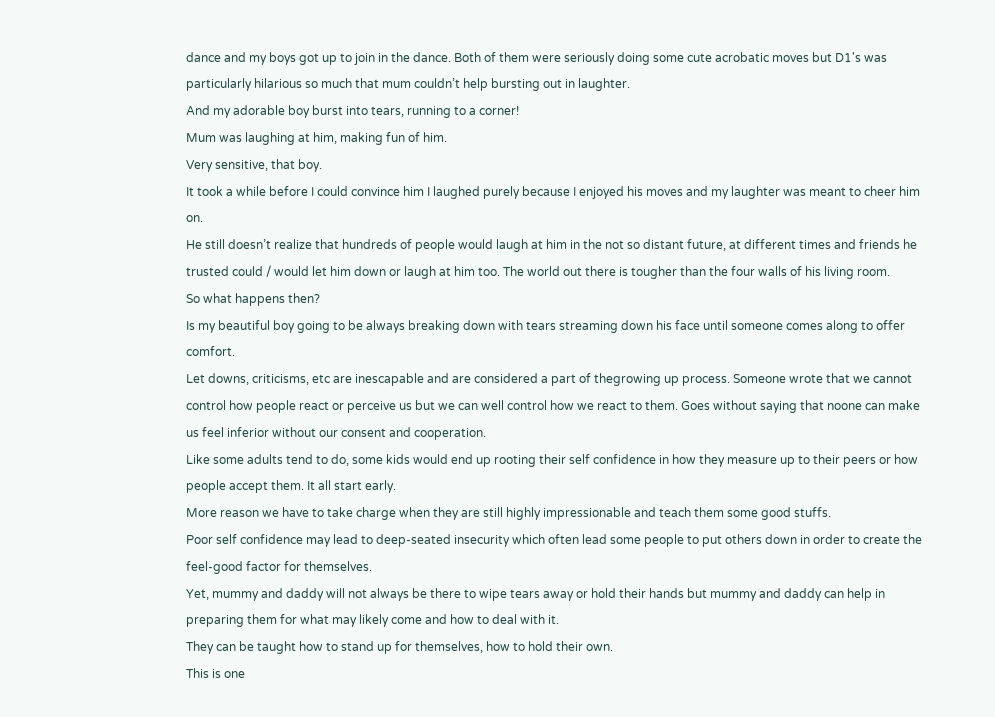dance and my boys got up to join in the dance. Both of them were seriously doing some cute acrobatic moves but D1's was particularly hilarious so much that mum couldn’t help bursting out in laughter.
And my adorable boy burst into tears, running to a corner!
Mum was laughing at him, making fun of him.
Very sensitive, that boy.
It took a while before I could convince him I laughed purely because I enjoyed his moves and my laughter was meant to cheer him on.
He still doesn’t realize that hundreds of people would laugh at him in the not so distant future, at different times and friends he trusted could / would let him down or laugh at him too. The world out there is tougher than the four walls of his living room.
So what happens then?
Is my beautiful boy going to be always breaking down with tears streaming down his face until someone comes along to offer comfort.
Let downs, criticisms, etc are inescapable and are considered a part of thegrowing up process. Someone wrote that we cannot control how people react or perceive us but we can well control how we react to them. Goes without saying that noone can make us feel inferior without our consent and cooperation.
Like some adults tend to do, some kids would end up rooting their self confidence in how they measure up to their peers or how people accept them. It all start early.
More reason we have to take charge when they are still highly impressionable and teach them some good stuffs.
Poor self confidence may lead to deep-seated insecurity which often lead some people to put others down in order to create the feel-good factor for themselves.
Yet, mummy and daddy will not always be there to wipe tears away or hold their hands but mummy and daddy can help in preparing them for what may likely come and how to deal with it.
They can be taught how to stand up for themselves, how to hold their own.
This is one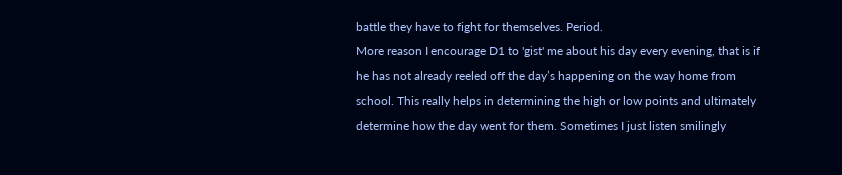battle they have to fight for themselves. Period.
More reason I encourage D1 to 'gist' me about his day every evening, that is if he has not already reeled off the day’s happening on the way home from school. This really helps in determining the high or low points and ultimately determine how the day went for them. Sometimes I just listen smilingly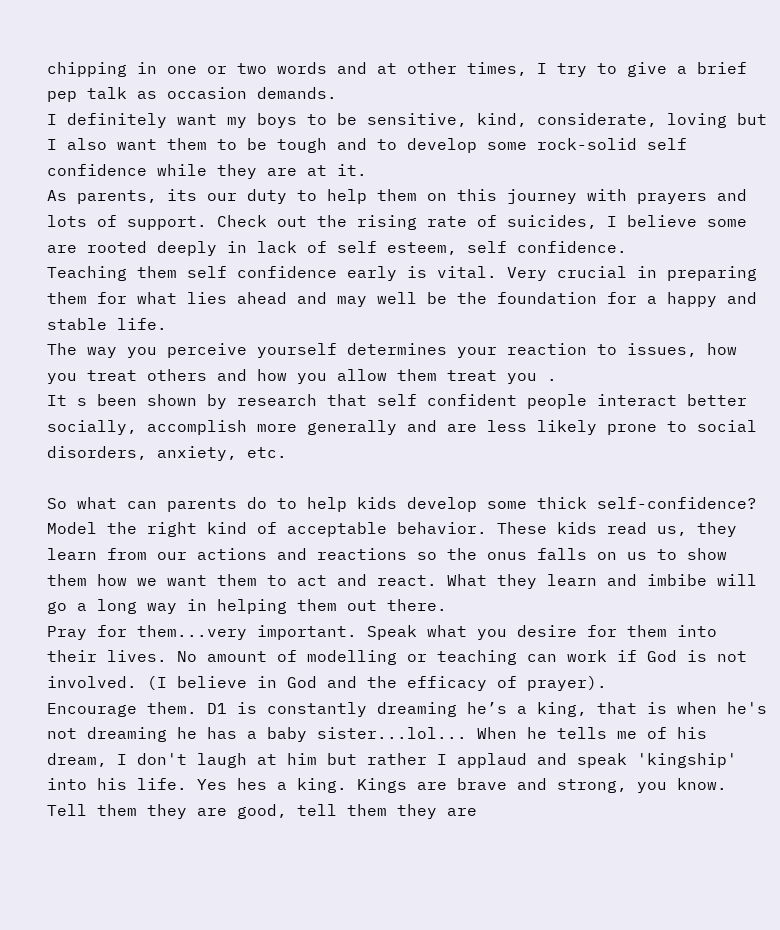chipping in one or two words and at other times, I try to give a brief pep talk as occasion demands.
I definitely want my boys to be sensitive, kind, considerate, loving but I also want them to be tough and to develop some rock-solid self confidence while they are at it.
As parents, its our duty to help them on this journey with prayers and lots of support. Check out the rising rate of suicides, I believe some are rooted deeply in lack of self esteem, self confidence.
Teaching them self confidence early is vital. Very crucial in preparing them for what lies ahead and may well be the foundation for a happy and stable life.
The way you perceive yourself determines your reaction to issues, how you treat others and how you allow them treat you .
It s been shown by research that self confident people interact better socially, accomplish more generally and are less likely prone to social disorders, anxiety, etc.

So what can parents do to help kids develop some thick self-confidence?
Model the right kind of acceptable behavior. These kids read us, they learn from our actions and reactions so the onus falls on us to show them how we want them to act and react. What they learn and imbibe will go a long way in helping them out there.
Pray for them...very important. Speak what you desire for them into their lives. No amount of modelling or teaching can work if God is not involved. (I believe in God and the efficacy of prayer).
Encourage them. D1 is constantly dreaming he’s a king, that is when he's not dreaming he has a baby sister...lol... When he tells me of his dream, I don't laugh at him but rather I applaud and speak 'kingship' into his life. Yes hes a king. Kings are brave and strong, you know.
Tell them they are good, tell them they are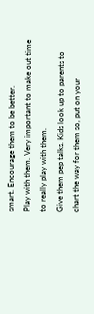smart. Encourage them to be better.
Play with them. Very important to make out time to really play with them.
Give them pep talks. Kids look up to parents to chart the way for them so, put on your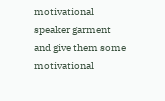motivational speaker garment and give them some motivational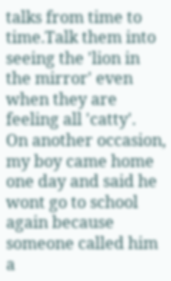talks from time to time.Talk them into seeing the 'lion in the mirror' even when they are feeling all 'catty'.
On another occasion, my boy came home one day and said he wont go to school again because someone called him a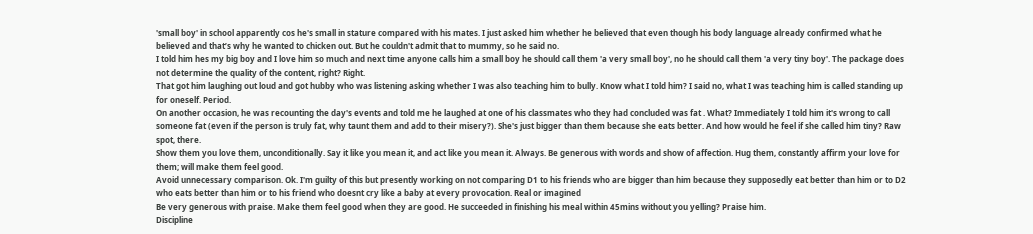'small boy' in school apparently cos he's small in stature compared with his mates. I just asked him whether he believed that even though his body language already confirmed what he believed and that’s why he wanted to chicken out. But he couldn't admit that to mummy, so he said no.
I told him hes my big boy and I love him so much and next time anyone calls him a small boy he should call them 'a very small boy', no he should call them 'a very tiny boy'. The package does not determine the quality of the content, right? Right.
That got him laughing out loud and got hubby who was listening asking whether I was also teaching him to bully. Know what I told him? I said no, what I was teaching him is called standing up for oneself. Period.
On another occasion, he was recounting the day's events and told me he laughed at one of his classmates who they had concluded was fat . What? Immediately I told him it's wrong to call someone fat (even if the person is truly fat, why taunt them and add to their misery?). She's just bigger than them because she eats better. And how would he feel if she called him tiny? Raw spot, there.
Show them you love them, unconditionally. Say it like you mean it, and act like you mean it. Always. Be generous with words and show of affection. Hug them, constantly affirm your love for them; will make them feel good.
Avoid unnecessary comparison. Ok. I'm guilty of this but presently working on not comparing D1 to his friends who are bigger than him because they supposedly eat better than him or to D2 who eats better than him or to his friend who doesnt cry like a baby at every provocation. Real or imagined
Be very generous with praise. Make them feel good when they are good. He succeeded in finishing his meal within 45mins without you yelling? Praise him.
Discipline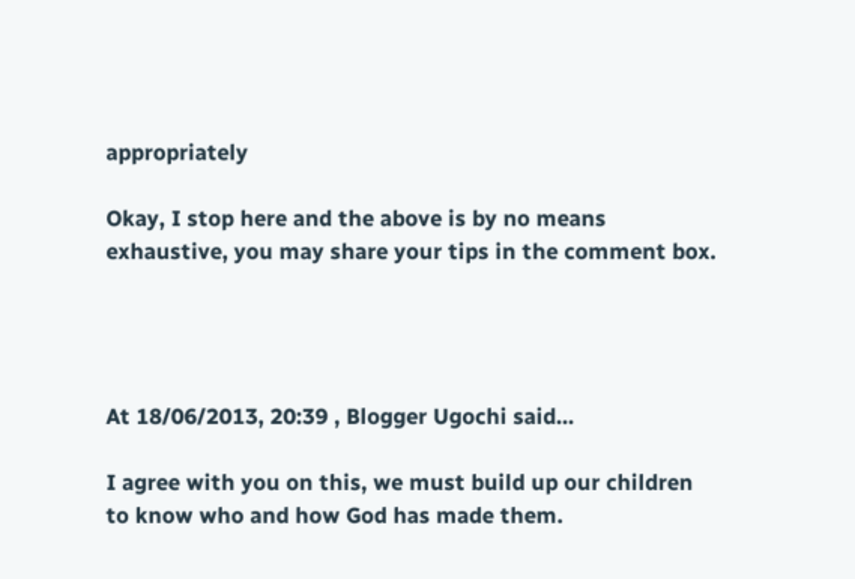appropriately

Okay, I stop here and the above is by no means exhaustive, you may share your tips in the comment box.




At 18/06/2013, 20:39 , Blogger Ugochi said...

I agree with you on this, we must build up our children to know who and how God has made them.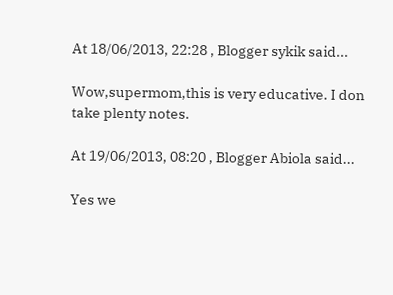At 18/06/2013, 22:28 , Blogger sykik said...

Wow,supermom,this is very educative. I don take plenty notes.

At 19/06/2013, 08:20 , Blogger Abiola said...

Yes we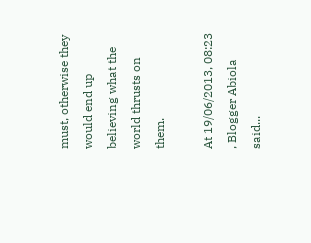must, otherwise they would end up believing what the world thrusts on them.

At 19/06/2013, 08:23 , Blogger Abiola said...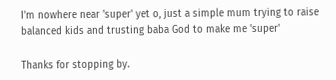I'm nowhere near 'super' yet o, just a simple mum trying to raise balanced kids and trusting baba God to make me 'super'

Thanks for stopping by.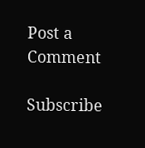Post a Comment

Subscribe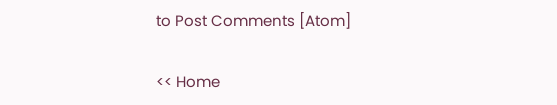to Post Comments [Atom]

<< Home